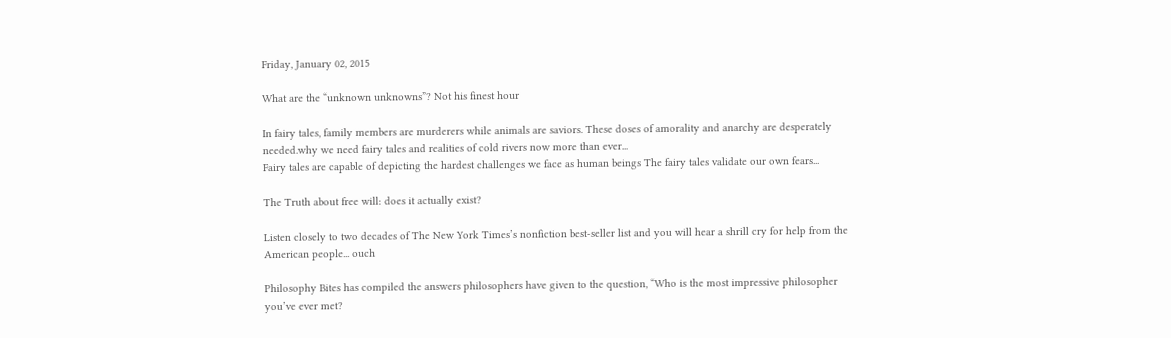Friday, January 02, 2015

What are the “unknown unknowns”? Not his finest hour

In fairy tales, family members are murderers while animals are saviors. These doses of amorality and anarchy are desperately needed.why we need fairy tales and realities of cold rivers now more than ever...
Fairy tales are capable of depicting the hardest challenges we face as human beings The fairy tales validate our own fears...

The Truth about free will: does it actually exist?

Listen closely to two decades of The New York Times’s nonfiction best-seller list and you will hear a shrill cry for help from the American people... ouch

Philosophy Bites has compiled the answers philosophers have given to the question, “Who is the most impressive philosopher you’ve ever met?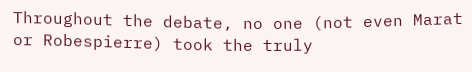Throughout the debate, no one (not even Marat or Robespierre) took the truly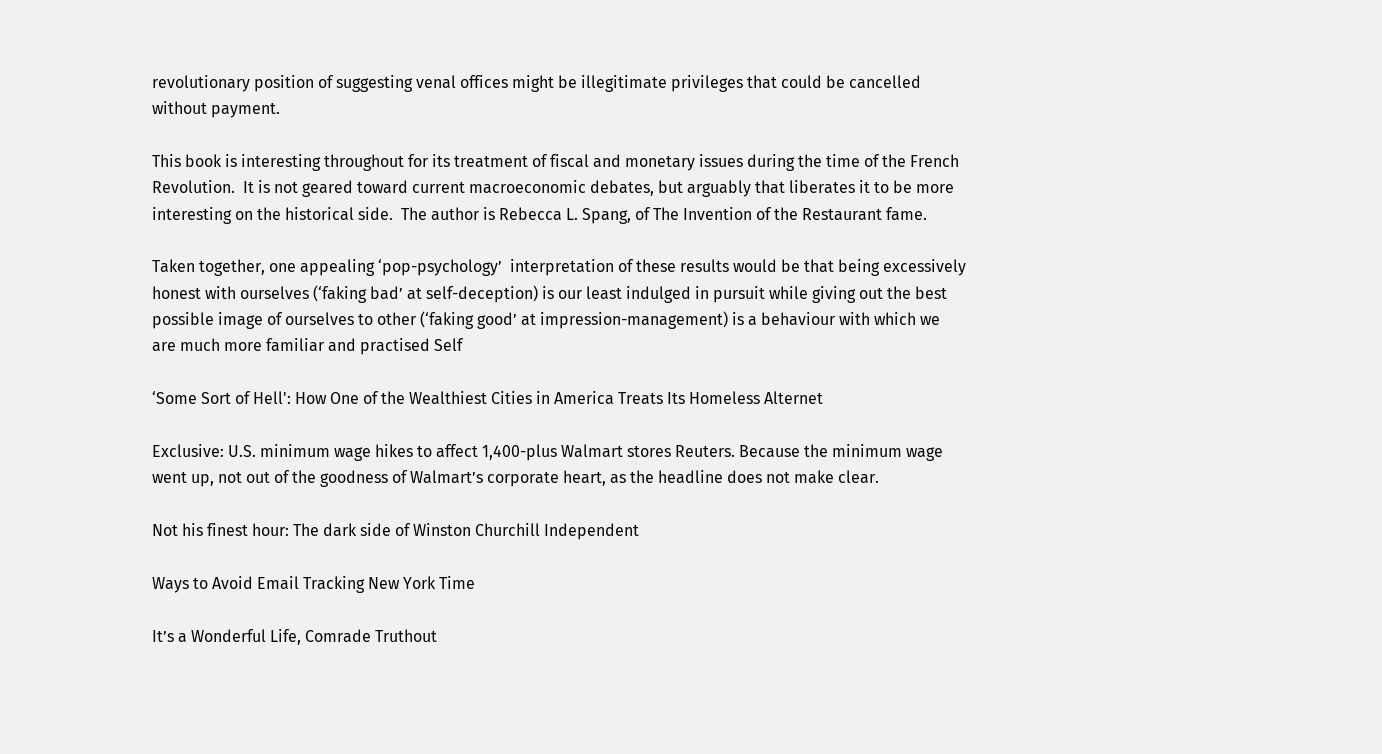revolutionary position of suggesting venal offices might be illegitimate privileges that could be cancelled without payment.

This book is interesting throughout for its treatment of fiscal and monetary issues during the time of the French Revolution.  It is not geared toward current macroeconomic debates, but arguably that liberates it to be more interesting on the historical side.  The author is Rebecca L. Spang, of The Invention of the Restaurant fame.

Taken together, one appealing ‘pop-psychology’  interpretation of these results would be that being excessively honest with ourselves (‘faking bad’ at self-deception) is our least indulged in pursuit while giving out the best possible image of ourselves to other (‘faking good’ at impression-management) is a behaviour with which we are much more familiar and practised Self

‘Some Sort of Hell': How One of the Wealthiest Cities in America Treats Its Homeless Alternet

Exclusive: U.S. minimum wage hikes to affect 1,400-plus Walmart stores Reuters. Because the minimum wage went up, not out of the goodness of Walmart’s corporate heart, as the headline does not make clear.

Not his finest hour: The dark side of Winston Churchill Independent

Ways to Avoid Email Tracking New York Time

It’s a Wonderful Life, Comrade Truthout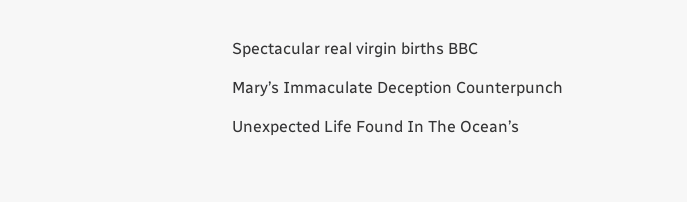Spectacular real virgin births BBC

Mary’s Immaculate Deception Counterpunch

Unexpected Life Found In The Ocean’s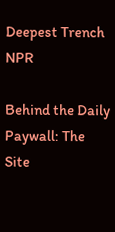Deepest Trench NPR

Behind the Daily Paywall: The Site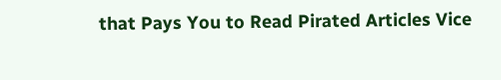that Pays You to Read Pirated Articles Vice